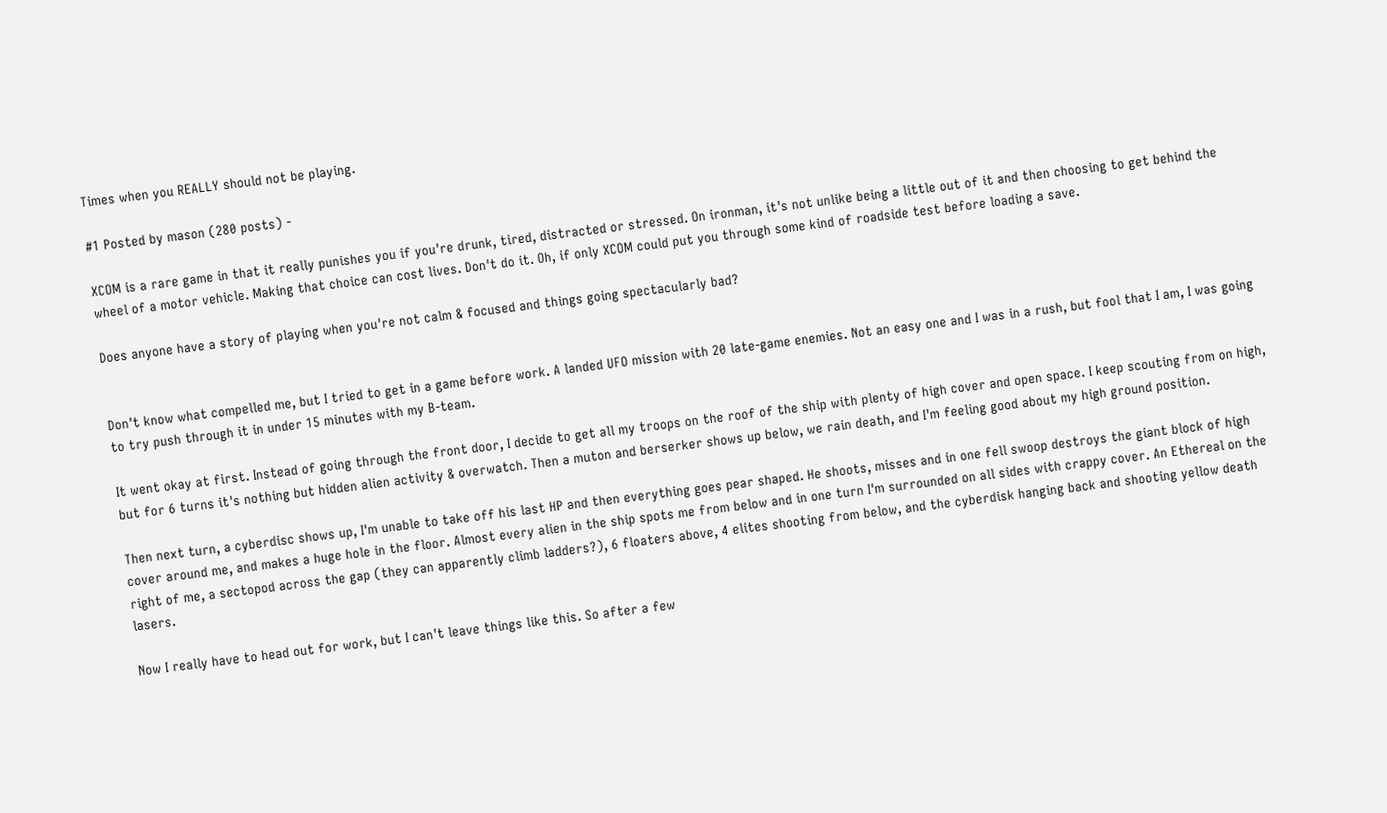Times when you REALLY should not be playing.

#1 Posted by mason (280 posts) -

XCOM is a rare game in that it really punishes you if you're drunk, tired, distracted or stressed. On ironman, it's not unlike being a little out of it and then choosing to get behind the wheel of a motor vehicle. Making that choice can cost lives. Don't do it. Oh, if only XCOM could put you through some kind of roadside test before loading a save.

Does anyone have a story of playing when you're not calm & focused and things going spectacularly bad?


Don't know what compelled me, but I tried to get in a game before work. A landed UFO mission with 20 late-game enemies. Not an easy one and I was in a rush, but fool that I am, I was going to try push through it in under 15 minutes with my B-team.

It went okay at first. Instead of going through the front door, I decide to get all my troops on the roof of the ship with plenty of high cover and open space. I keep scouting from on high, but for 6 turns it's nothing but hidden alien activity & overwatch. Then a muton and berserker shows up below, we rain death, and I'm feeling good about my high ground position.

Then next turn, a cyberdisc shows up, I'm unable to take off his last HP and then everything goes pear shaped. He shoots, misses and in one fell swoop destroys the giant block of high cover around me, and makes a huge hole in the floor. Almost every alien in the ship spots me from below and in one turn I'm surrounded on all sides with crappy cover. An Ethereal on the right of me, a sectopod across the gap (they can apparently climb ladders?), 6 floaters above, 4 elites shooting from below, and the cyberdisk hanging back and shooting yellow death lasers.

Now I really have to head out for work, but I can't leave things like this. So after a few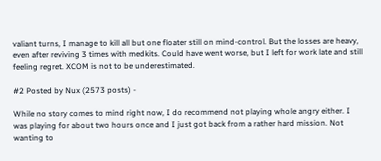valiant turns, I manage to kill all but one floater still on mind-control. But the losses are heavy, even after reviving 3 times with medkits. Could have went worse, but I left for work late and still feeling regret. XCOM is not to be underestimated.

#2 Posted by Nux (2573 posts) -

While no story comes to mind right now, I do recommend not playing whole angry either. I was playing for about two hours once and I just got back from a rather hard mission. Not wanting to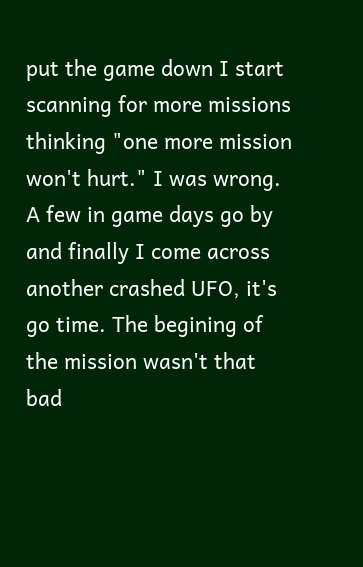put the game down I start scanning for more missions thinking "one more mission won't hurt." I was wrong. A few in game days go by and finally I come across another crashed UFO, it's go time. The begining of the mission wasn't that bad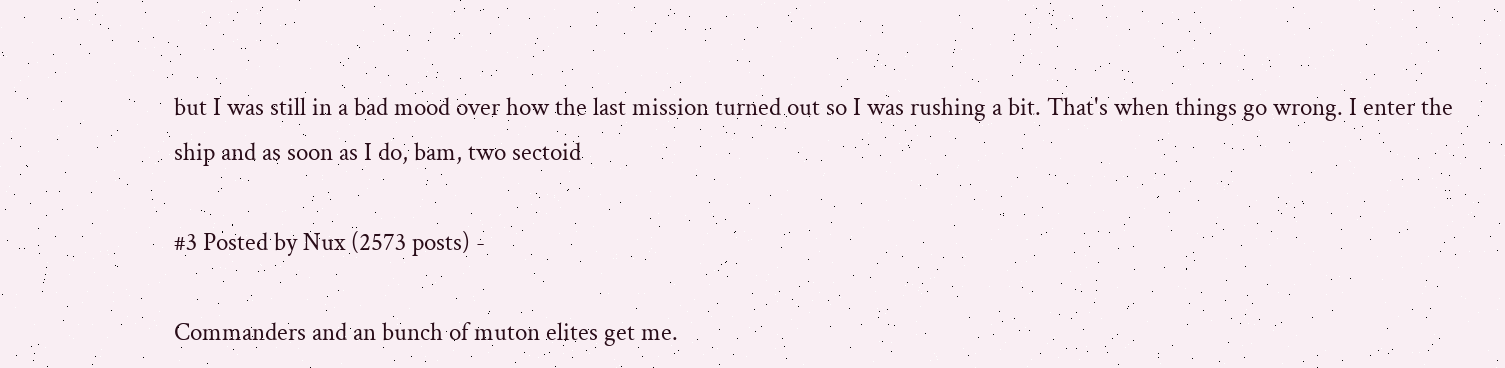but I was still in a bad mood over how the last mission turned out so I was rushing a bit. That's when things go wrong. I enter the ship and as soon as I do, bam, two sectoid

#3 Posted by Nux (2573 posts) -

Commanders and an bunch of muton elites get me.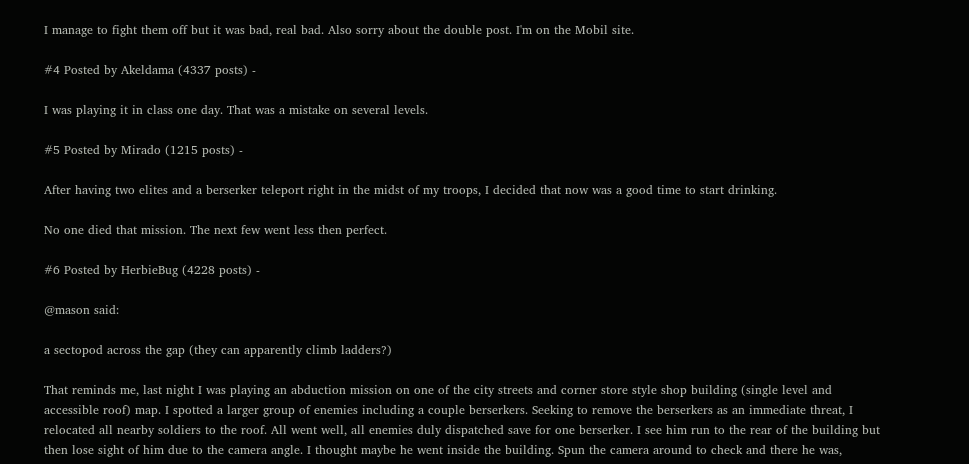I manage to fight them off but it was bad, real bad. Also sorry about the double post. I'm on the Mobil site.

#4 Posted by Akeldama (4337 posts) -

I was playing it in class one day. That was a mistake on several levels.

#5 Posted by Mirado (1215 posts) -

After having two elites and a berserker teleport right in the midst of my troops, I decided that now was a good time to start drinking.

No one died that mission. The next few went less then perfect.

#6 Posted by HerbieBug (4228 posts) -

@mason said:

a sectopod across the gap (they can apparently climb ladders?)

That reminds me, last night I was playing an abduction mission on one of the city streets and corner store style shop building (single level and accessible roof) map. I spotted a larger group of enemies including a couple berserkers. Seeking to remove the berserkers as an immediate threat, I relocated all nearby soldiers to the roof. All went well, all enemies duly dispatched save for one berserker. I see him run to the rear of the building but then lose sight of him due to the camera angle. I thought maybe he went inside the building. Spun the camera around to check and there he was,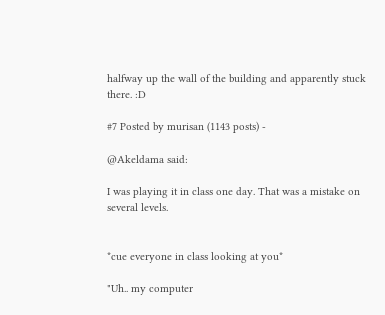halfway up the wall of the building and apparently stuck there. :D

#7 Posted by murisan (1143 posts) -

@Akeldama said:

I was playing it in class one day. That was a mistake on several levels.


*cue everyone in class looking at you*

"Uh.. my computer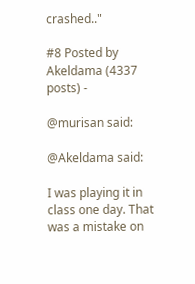crashed.."

#8 Posted by Akeldama (4337 posts) -

@murisan said:

@Akeldama said:

I was playing it in class one day. That was a mistake on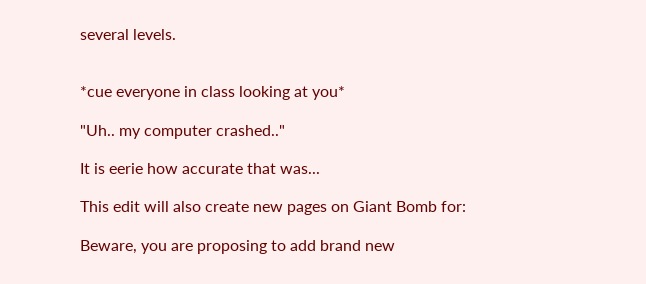several levels.


*cue everyone in class looking at you*

"Uh.. my computer crashed.."

It is eerie how accurate that was...

This edit will also create new pages on Giant Bomb for:

Beware, you are proposing to add brand new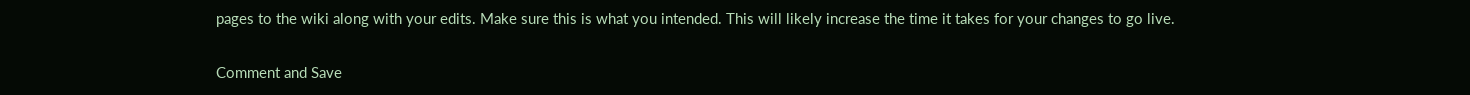pages to the wiki along with your edits. Make sure this is what you intended. This will likely increase the time it takes for your changes to go live.

Comment and Save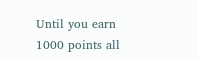Until you earn 1000 points all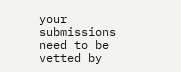your submissions need to be vetted by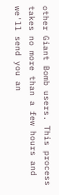other Giant Bomb users. This process takes no more than a few hours and we'll send you an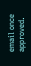email once approved.